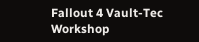Fallout 4 Vault-Tec Workshop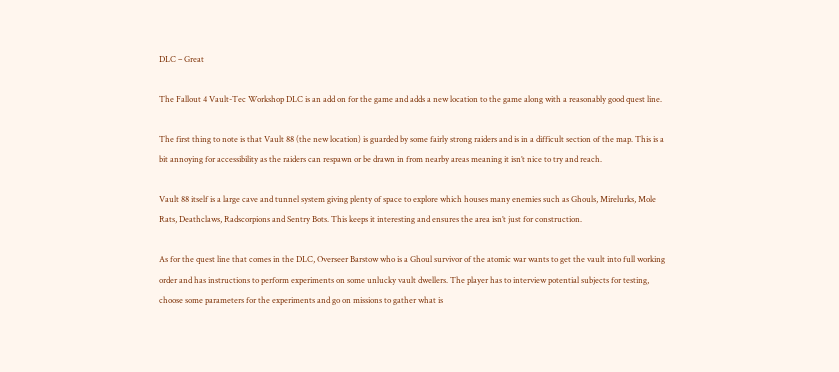DLC – Great

The Fallout 4 Vault-Tec Workshop DLC is an add on for the game and adds a new location to the game along with a reasonably good quest line.

The first thing to note is that Vault 88 (the new location) is guarded by some fairly strong raiders and is in a difficult section of the map. This is a bit annoying for accessibility as the raiders can respawn or be drawn in from nearby areas meaning it isn’t nice to try and reach.

Vault 88 itself is a large cave and tunnel system giving plenty of space to explore which houses many enemies such as Ghouls, Mirelurks, Mole Rats, Deathclaws, Radscorpions and Sentry Bots. This keeps it interesting and ensures the area isn’t just for construction.

As for the quest line that comes in the DLC, Overseer Barstow who is a Ghoul survivor of the atomic war wants to get the vault into full working order and has instructions to perform experiments on some unlucky vault dwellers. The player has to interview potential subjects for testing, choose some parameters for the experiments and go on missions to gather what is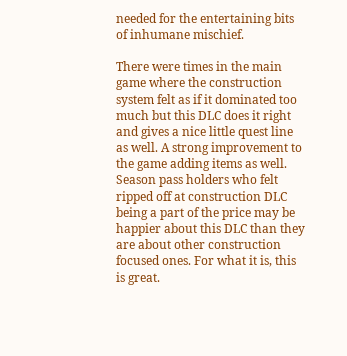needed for the entertaining bits of inhumane mischief.

There were times in the main game where the construction system felt as if it dominated too much but this DLC does it right and gives a nice little quest line as well. A strong improvement to the game adding items as well. Season pass holders who felt ripped off at construction DLC being a part of the price may be happier about this DLC than they are about other construction focused ones. For what it is, this is great.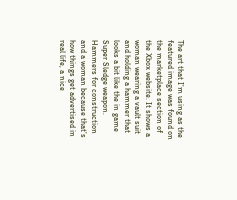The art that I’m using as the featured image was found on the marketplace section of the Xbox website. It shows a woman wearing a vault suit and holding a hammer that looks a bit like the in game Super Sledge weapon. Hammers for construction and a woman because that’s how things get advertised in real life, a nice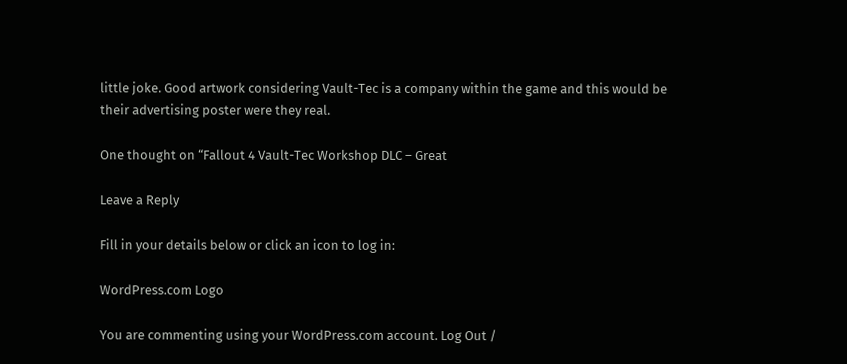little joke. Good artwork considering Vault-Tec is a company within the game and this would be their advertising poster were they real.

One thought on “Fallout 4 Vault-Tec Workshop DLC – Great

Leave a Reply

Fill in your details below or click an icon to log in:

WordPress.com Logo

You are commenting using your WordPress.com account. Log Out /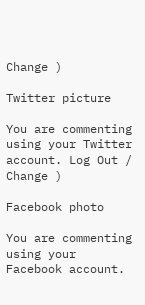Change )

Twitter picture

You are commenting using your Twitter account. Log Out /  Change )

Facebook photo

You are commenting using your Facebook account.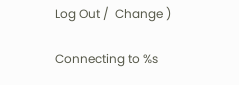Log Out /  Change )

Connecting to %s